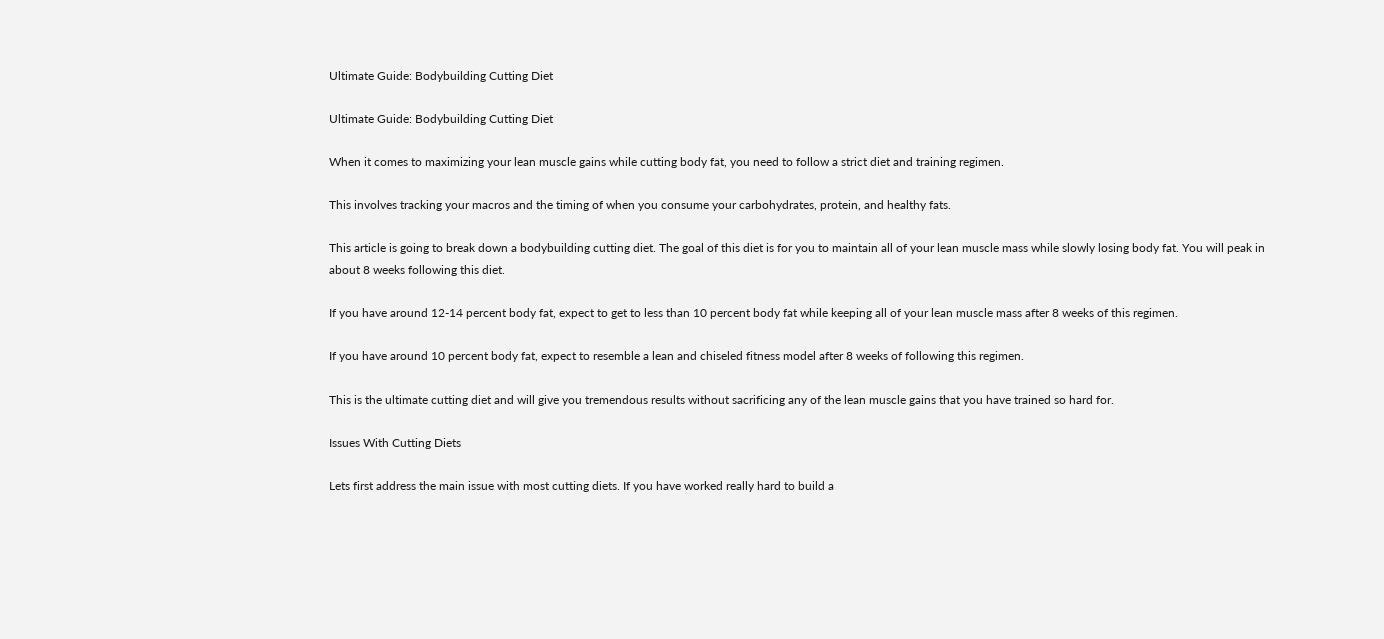Ultimate Guide: Bodybuilding Cutting Diet

Ultimate Guide: Bodybuilding Cutting Diet

When it comes to maximizing your lean muscle gains while cutting body fat, you need to follow a strict diet and training regimen.

This involves tracking your macros and the timing of when you consume your carbohydrates, protein, and healthy fats.

This article is going to break down a bodybuilding cutting diet. The goal of this diet is for you to maintain all of your lean muscle mass while slowly losing body fat. You will peak in about 8 weeks following this diet.

If you have around 12-14 percent body fat, expect to get to less than 10 percent body fat while keeping all of your lean muscle mass after 8 weeks of this regimen.

If you have around 10 percent body fat, expect to resemble a lean and chiseled fitness model after 8 weeks of following this regimen.

This is the ultimate cutting diet and will give you tremendous results without sacrificing any of the lean muscle gains that you have trained so hard for.

Issues With Cutting Diets

Lets first address the main issue with most cutting diets. If you have worked really hard to build a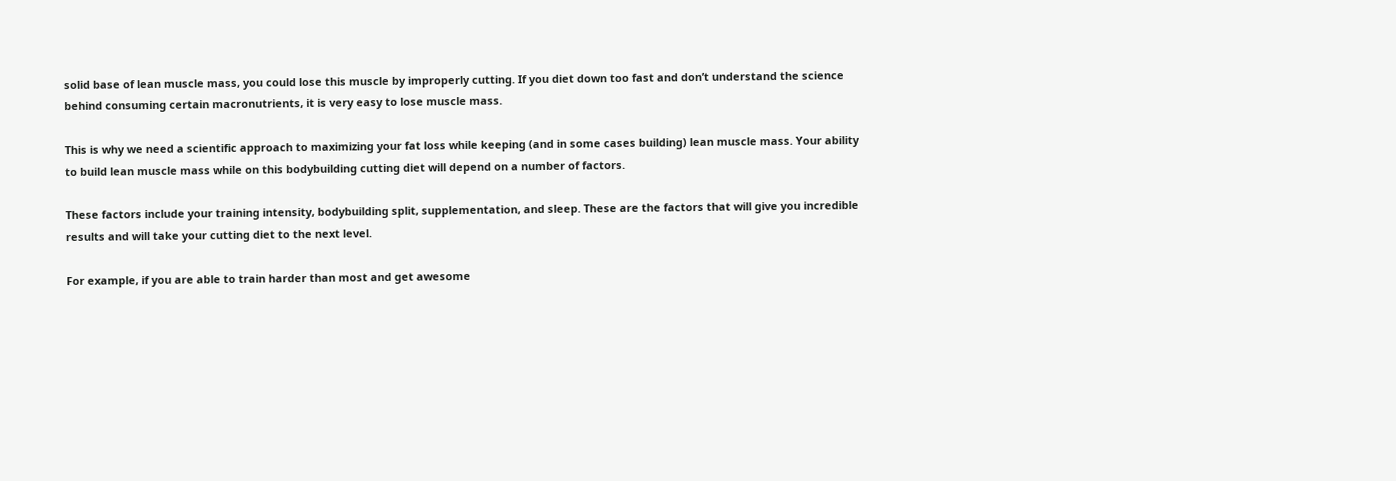solid base of lean muscle mass, you could lose this muscle by improperly cutting. If you diet down too fast and don’t understand the science behind consuming certain macronutrients, it is very easy to lose muscle mass.

This is why we need a scientific approach to maximizing your fat loss while keeping (and in some cases building) lean muscle mass. Your ability to build lean muscle mass while on this bodybuilding cutting diet will depend on a number of factors.

These factors include your training intensity, bodybuilding split, supplementation, and sleep. These are the factors that will give you incredible results and will take your cutting diet to the next level.

For example, if you are able to train harder than most and get awesome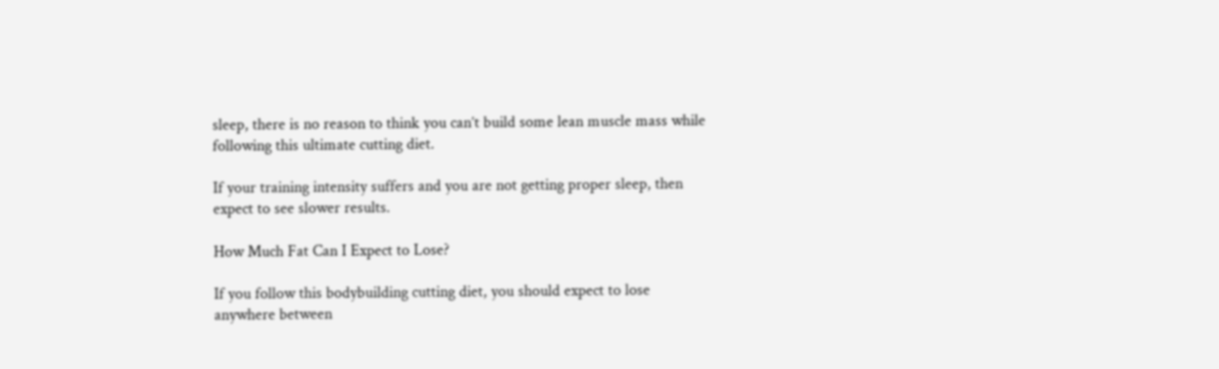sleep, there is no reason to think you can’t build some lean muscle mass while following this ultimate cutting diet.

If your training intensity suffers and you are not getting proper sleep, then expect to see slower results.

How Much Fat Can I Expect to Lose?

If you follow this bodybuilding cutting diet, you should expect to lose anywhere between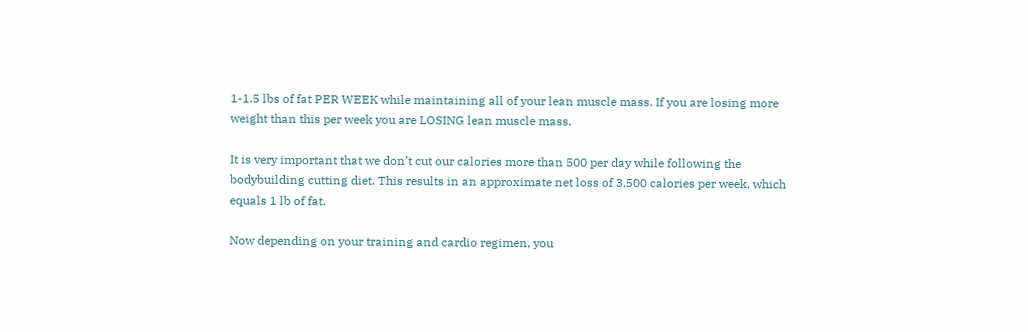1-1.5 lbs of fat PER WEEK while maintaining all of your lean muscle mass. If you are losing more weight than this per week you are LOSING lean muscle mass.

It is very important that we don’t cut our calories more than 500 per day while following the bodybuilding cutting diet. This results in an approximate net loss of 3,500 calories per week, which equals 1 lb of fat.

Now depending on your training and cardio regimen, you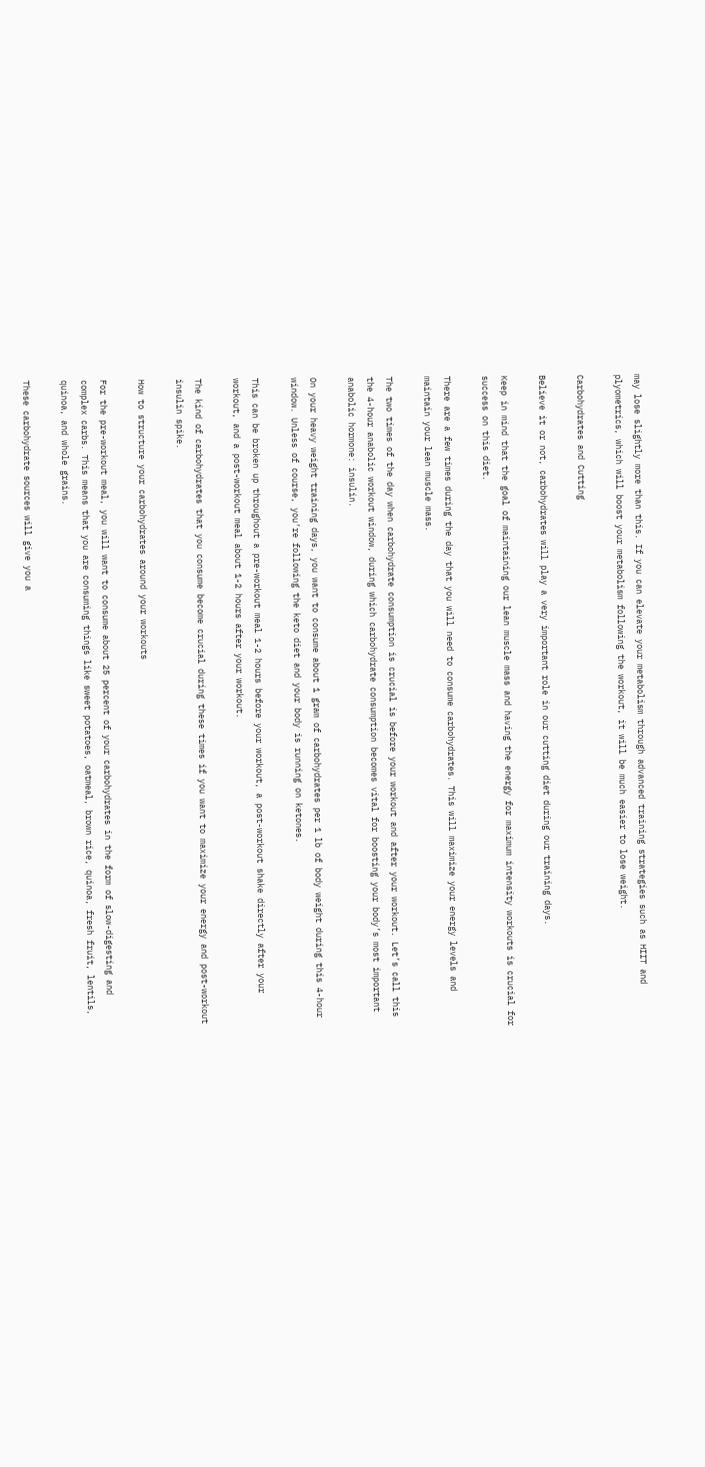may lose slightly more than this. If you can elevate your metabolism through advanced training strategies such as HIIT and plyometrics, which will boost your metabolism following the workout, it will be much easier to lose weight.

Carbohydrates and Cutting

Believe it or not, carbohydrates will play a very important role in our cutting diet during our training days.

Keep in mind that the goal of maintaining our lean muscle mass and having the energy for maximum intensity workouts is crucial for success on this diet.

There are a few times during the day that you will need to consume carbohydrates. This will maximize your energy levels and maintain your lean muscle mass.

The two times of the day when carbohydrate consumption is crucial is before your workout and after your workout. Let’s call this the 4-hour anabolic workout window, during which carbohydrate consumption becomes vital for boosting your body’s most important anabolic hormone: insulin.

On your heavy weight training days, you want to consume about 1 gram of carbohydrates per 1 lb of body weight during this 4-hour window. Unless of course, you’re following the keto diet and your body is running on ketones.

This can be broken up throughout a pre-workout meal 1-2 hours before your workout, a post-workout shake directly after your workout, and a post-workout meal about 1-2 hours after your workout.

The kind of carbohydrates that you consume become crucial during these times if you want to maximize your energy and post-workout insulin spike.

How to structure your carbohydrates around your workouts

For the pre-workout meal, you will want to consume about 25 percent of your carbohydrates in the form of slow-digesting and complex carbs. This means that you are consuming things like sweet potatoes, oatmeal, brown rice, quinoa, fresh fruit, lentils, quinoa, and whole grains.

These carbohydrate sources will give you a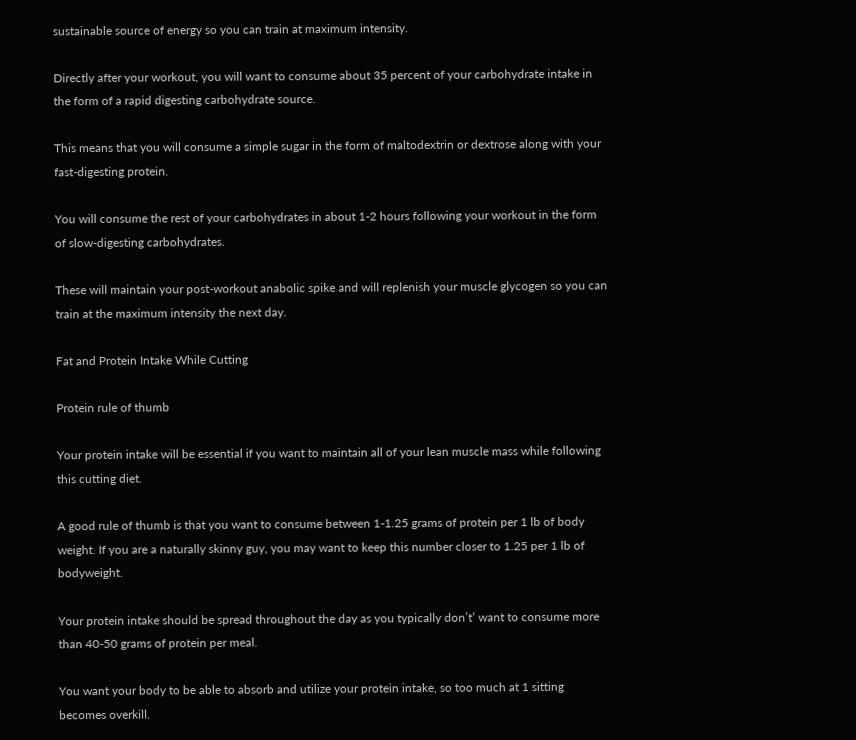sustainable source of energy so you can train at maximum intensity.

Directly after your workout, you will want to consume about 35 percent of your carbohydrate intake in the form of a rapid digesting carbohydrate source.

This means that you will consume a simple sugar in the form of maltodextrin or dextrose along with your fast-digesting protein.

You will consume the rest of your carbohydrates in about 1-2 hours following your workout in the form of slow-digesting carbohydrates.

These will maintain your post-workout anabolic spike and will replenish your muscle glycogen so you can train at the maximum intensity the next day.

Fat and Protein Intake While Cutting

Protein rule of thumb

Your protein intake will be essential if you want to maintain all of your lean muscle mass while following this cutting diet.

A good rule of thumb is that you want to consume between 1-1.25 grams of protein per 1 lb of body weight. If you are a naturally skinny guy, you may want to keep this number closer to 1.25 per 1 lb of bodyweight.

Your protein intake should be spread throughout the day as you typically don’t’ want to consume more than 40-50 grams of protein per meal.

You want your body to be able to absorb and utilize your protein intake, so too much at 1 sitting becomes overkill.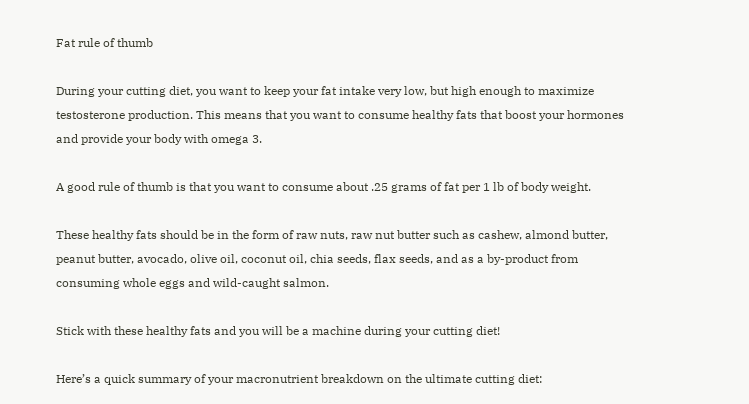Fat rule of thumb

During your cutting diet, you want to keep your fat intake very low, but high enough to maximize testosterone production. This means that you want to consume healthy fats that boost your hormones and provide your body with omega 3.

A good rule of thumb is that you want to consume about .25 grams of fat per 1 lb of body weight.

These healthy fats should be in the form of raw nuts, raw nut butter such as cashew, almond butter, peanut butter, avocado, olive oil, coconut oil, chia seeds, flax seeds, and as a by-product from consuming whole eggs and wild-caught salmon.

Stick with these healthy fats and you will be a machine during your cutting diet!

Here’s a quick summary of your macronutrient breakdown on the ultimate cutting diet: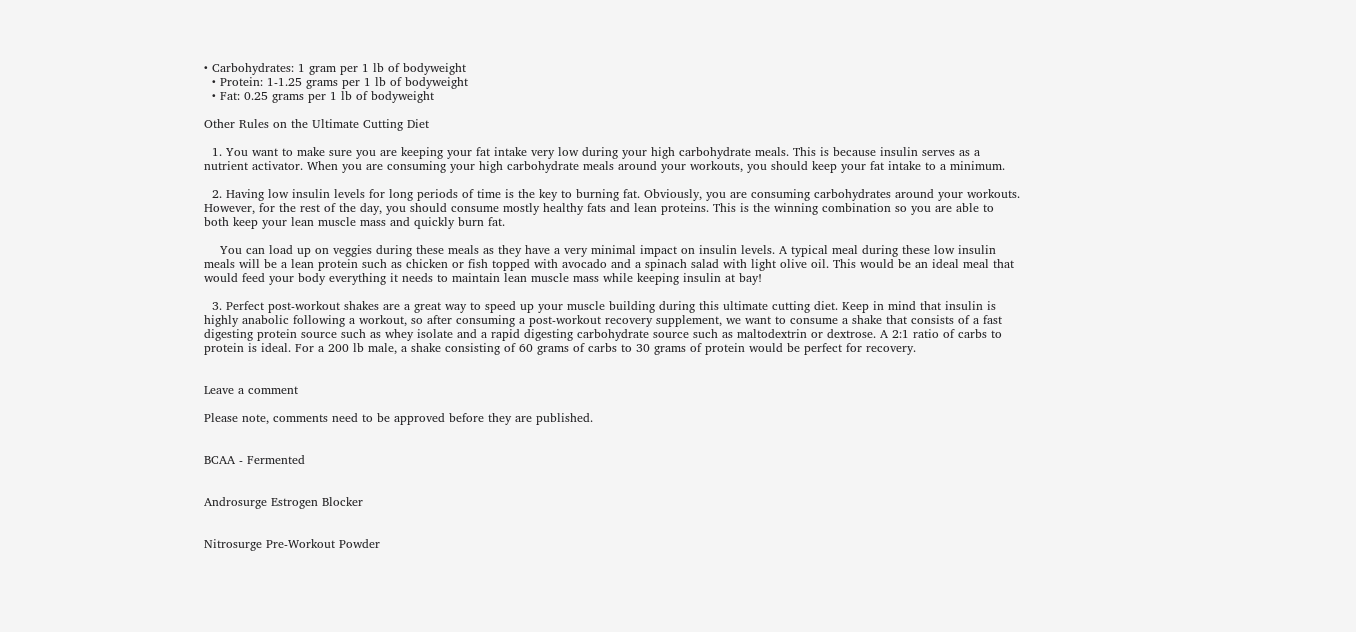• Carbohydrates: 1 gram per 1 lb of bodyweight
  • Protein: 1-1.25 grams per 1 lb of bodyweight
  • Fat: 0.25 grams per 1 lb of bodyweight

Other Rules on the Ultimate Cutting Diet

  1. You want to make sure you are keeping your fat intake very low during your high carbohydrate meals. This is because insulin serves as a nutrient activator. When you are consuming your high carbohydrate meals around your workouts, you should keep your fat intake to a minimum.

  2. Having low insulin levels for long periods of time is the key to burning fat. Obviously, you are consuming carbohydrates around your workouts. However, for the rest of the day, you should consume mostly healthy fats and lean proteins. This is the winning combination so you are able to both keep your lean muscle mass and quickly burn fat.

    You can load up on veggies during these meals as they have a very minimal impact on insulin levels. A typical meal during these low insulin meals will be a lean protein such as chicken or fish topped with avocado and a spinach salad with light olive oil. This would be an ideal meal that would feed your body everything it needs to maintain lean muscle mass while keeping insulin at bay!

  3. Perfect post-workout shakes are a great way to speed up your muscle building during this ultimate cutting diet. Keep in mind that insulin is highly anabolic following a workout, so after consuming a post-workout recovery supplement, we want to consume a shake that consists of a fast digesting protein source such as whey isolate and a rapid digesting carbohydrate source such as maltodextrin or dextrose. A 2:1 ratio of carbs to protein is ideal. For a 200 lb male, a shake consisting of 60 grams of carbs to 30 grams of protein would be perfect for recovery.


Leave a comment

Please note, comments need to be approved before they are published.


BCAA - Fermented


Androsurge Estrogen Blocker


Nitrosurge Pre-Workout Powder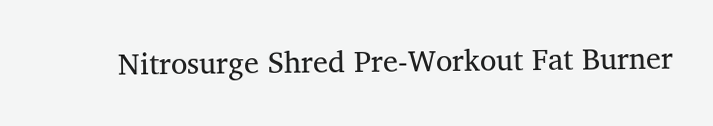Nitrosurge Shred Pre-Workout Fat Burner